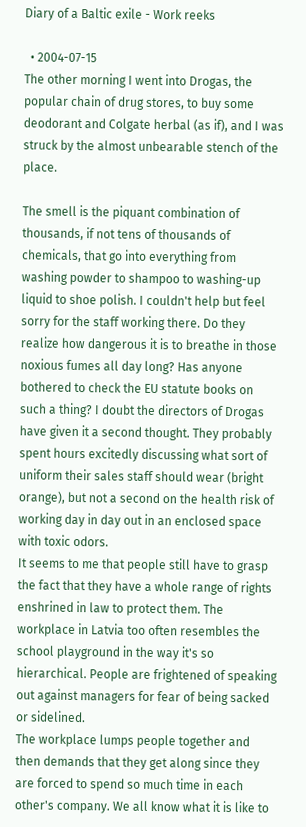Diary of a Baltic exile - Work reeks

  • 2004-07-15
The other morning I went into Drogas, the popular chain of drug stores, to buy some deodorant and Colgate herbal (as if), and I was struck by the almost unbearable stench of the place.

The smell is the piquant combination of thousands, if not tens of thousands of chemicals, that go into everything from washing powder to shampoo to washing-up liquid to shoe polish. I couldn't help but feel sorry for the staff working there. Do they realize how dangerous it is to breathe in those noxious fumes all day long? Has anyone bothered to check the EU statute books on such a thing? I doubt the directors of Drogas have given it a second thought. They probably spent hours excitedly discussing what sort of uniform their sales staff should wear (bright orange), but not a second on the health risk of working day in day out in an enclosed space with toxic odors.
It seems to me that people still have to grasp the fact that they have a whole range of rights enshrined in law to protect them. The workplace in Latvia too often resembles the school playground in the way it's so hierarchical. People are frightened of speaking out against managers for fear of being sacked or sidelined.
The workplace lumps people together and then demands that they get along since they are forced to spend so much time in each other's company. We all know what it is like to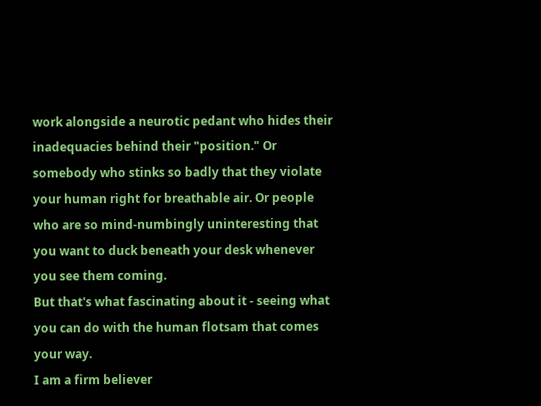work alongside a neurotic pedant who hides their inadequacies behind their "position." Or somebody who stinks so badly that they violate your human right for breathable air. Or people who are so mind-numbingly uninteresting that you want to duck beneath your desk whenever you see them coming.
But that's what fascinating about it - seeing what you can do with the human flotsam that comes your way.
I am a firm believer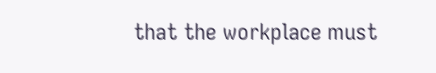that the workplace must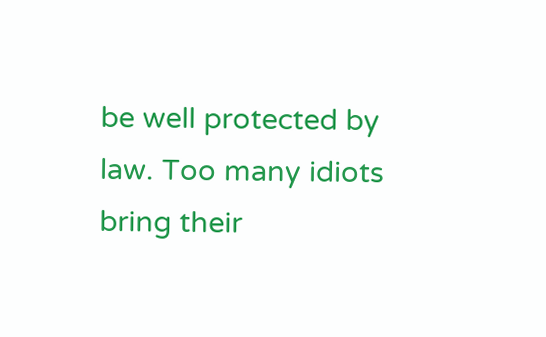be well protected by law. Too many idiots bring their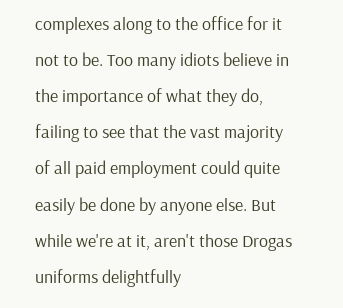complexes along to the office for it not to be. Too many idiots believe in the importance of what they do, failing to see that the vast majority of all paid employment could quite easily be done by anyone else. But while we're at it, aren't those Drogas uniforms delightfully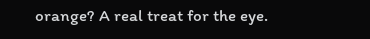orange? A real treat for the eye.